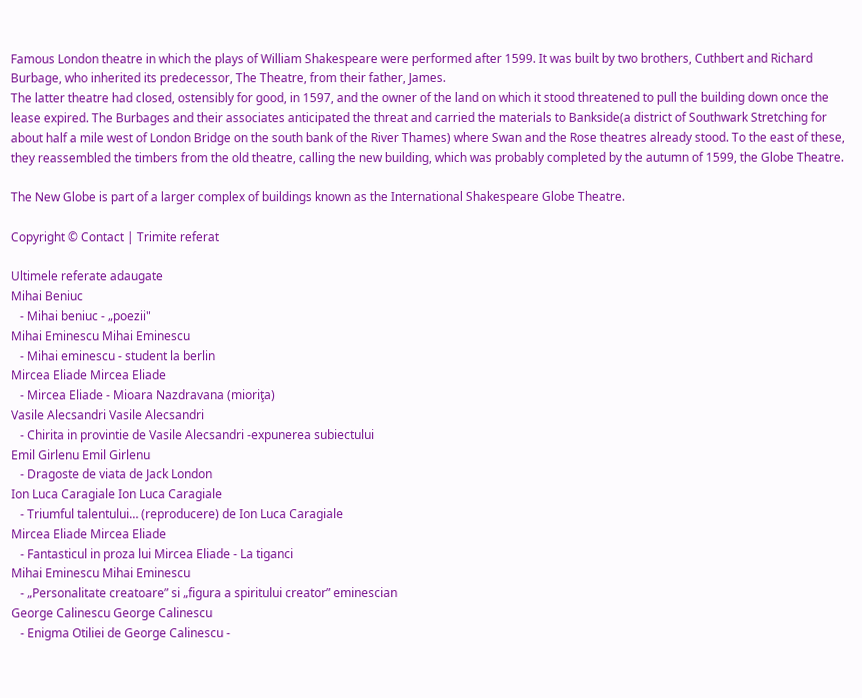Famous London theatre in which the plays of William Shakespeare were performed after 1599. It was built by two brothers, Cuthbert and Richard Burbage, who inherited its predecessor, The Theatre, from their father, James.
The latter theatre had closed, ostensibly for good, in 1597, and the owner of the land on which it stood threatened to pull the building down once the lease expired. The Burbages and their associates anticipated the threat and carried the materials to Bankside(a district of Southwark Stretching for about half a mile west of London Bridge on the south bank of the River Thames) where Swan and the Rose theatres already stood. To the east of these, they reassembled the timbers from the old theatre, calling the new building, which was probably completed by the autumn of 1599, the Globe Theatre.

The New Globe is part of a larger complex of buildings known as the International Shakespeare Globe Theatre.

Copyright © Contact | Trimite referat

Ultimele referate adaugate
Mihai Beniuc
   - Mihai beniuc - „poezii"
Mihai Eminescu Mihai Eminescu
   - Mihai eminescu - student la berlin
Mircea Eliade Mircea Eliade
   - Mircea Eliade - Mioara Nazdravana (mioriţa)
Vasile Alecsandri Vasile Alecsandri
   - Chirita in provintie de Vasile Alecsandri -expunerea subiectului
Emil Girlenu Emil Girlenu
   - Dragoste de viata de Jack London
Ion Luca Caragiale Ion Luca Caragiale
   - Triumful talentului… (reproducere) de Ion Luca Caragiale
Mircea Eliade Mircea Eliade
   - Fantasticul in proza lui Mircea Eliade - La tiganci
Mihai Eminescu Mihai Eminescu
   - „Personalitate creatoare” si „figura a spiritului creator” eminescian
George Calinescu George Calinescu
   - Enigma Otiliei de George Calinescu -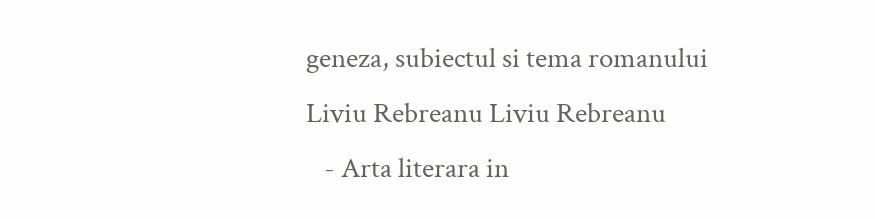geneza, subiectul si tema romanului
Liviu Rebreanu Liviu Rebreanu
   - Arta literara in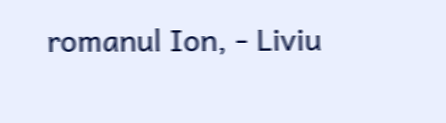romanul Ion, - Liviu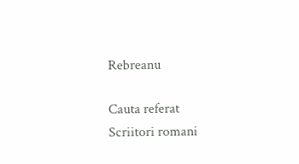Rebreanu

Cauta referat
Scriitori romani